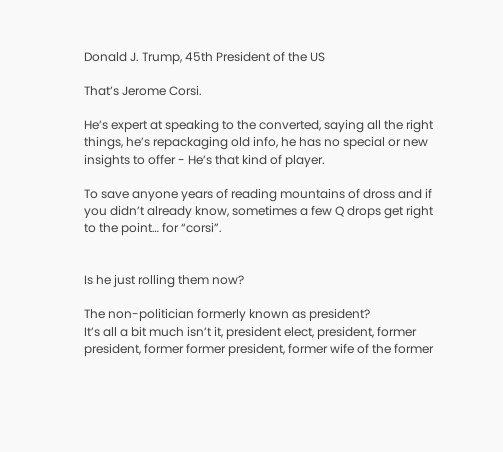Donald J. Trump, 45th President of the US

That’s Jerome Corsi.

He’s expert at speaking to the converted, saying all the right things, he’s repackaging old info, he has no special or new insights to offer - He’s that kind of player.

To save anyone years of reading mountains of dross and if you didn’t already know, sometimes a few Q drops get right to the point… for “corsi”.


Is he just rolling them now?

The non-politician formerly known as president?
It’s all a bit much isn’t it, president elect, president, former president, former former president, former wife of the former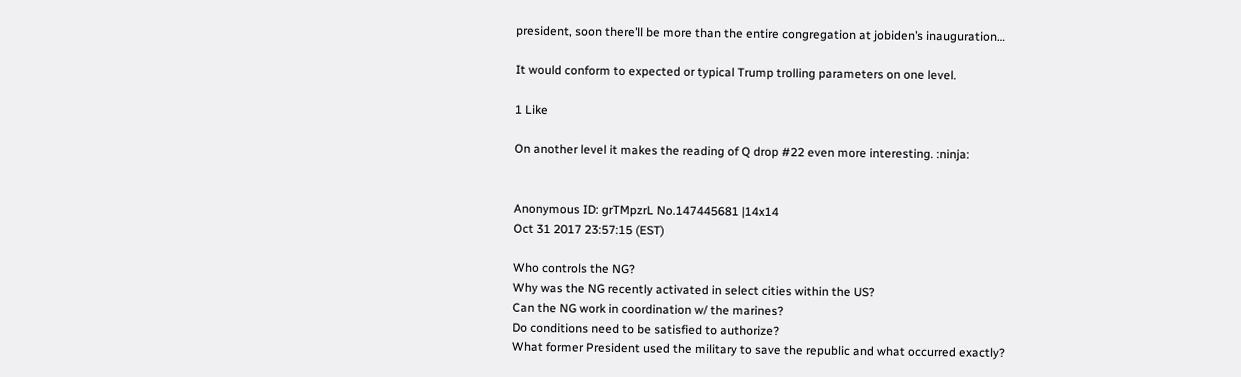president, soon there’ll be more than the entire congregation at jobiden’s inauguration…

It would conform to expected or typical Trump trolling parameters on one level.

1 Like

On another level it makes the reading of Q drop #22 even more interesting. :ninja:


Anonymous ID: grTMpzrL No.147445681 |14x14
Oct 31 2017 23:57:15 (EST)

Who controls the NG?
Why was the NG recently activated in select cities within the US?
Can the NG work in coordination w/ the marines?
Do conditions need to be satisfied to authorize?
What former President used the military to save the republic and what occurred exactly?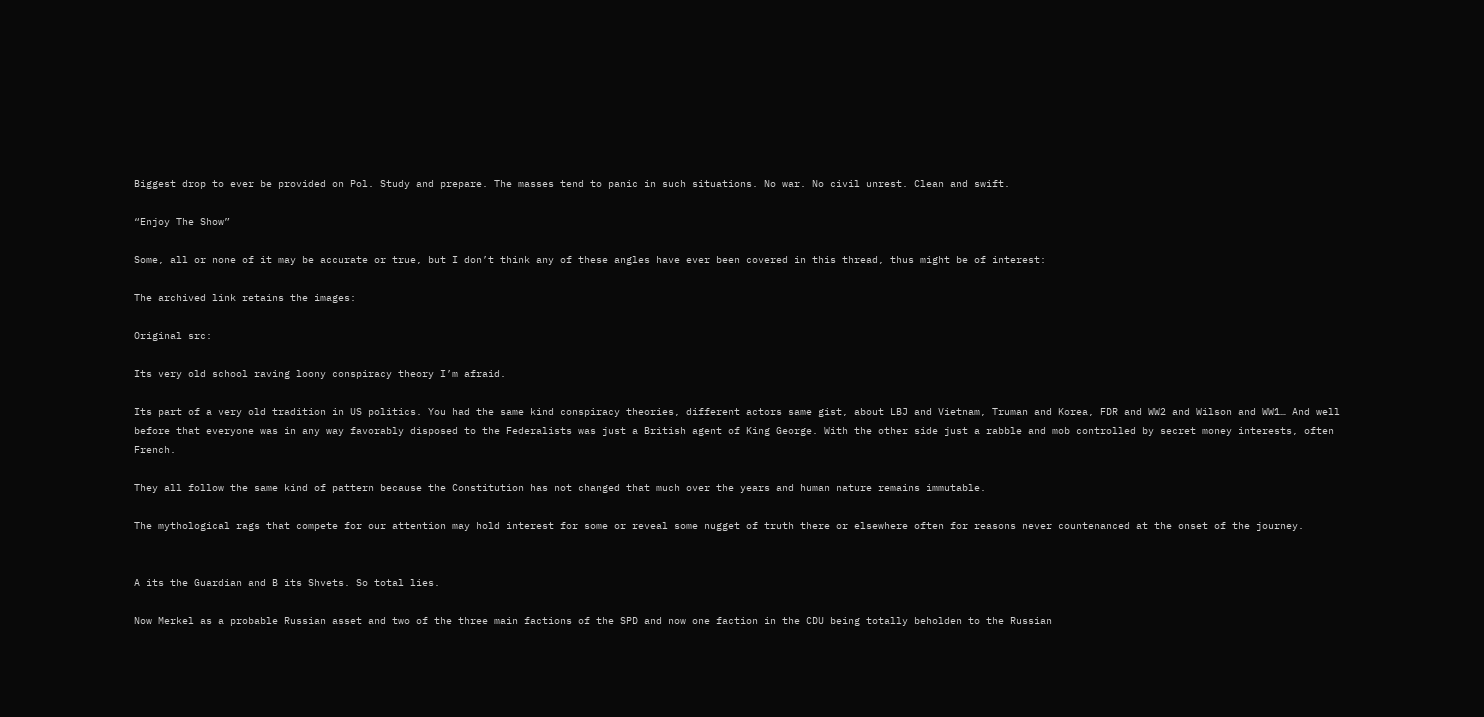Biggest drop to ever be provided on Pol. Study and prepare. The masses tend to panic in such situations. No war. No civil unrest. Clean and swift.

“Enjoy The Show”

Some, all or none of it may be accurate or true, but I don’t think any of these angles have ever been covered in this thread, thus might be of interest:

The archived link retains the images:

Original src:

Its very old school raving loony conspiracy theory I’m afraid.

Its part of a very old tradition in US politics. You had the same kind conspiracy theories, different actors same gist, about LBJ and Vietnam, Truman and Korea, FDR and WW2 and Wilson and WW1… And well before that everyone was in any way favorably disposed to the Federalists was just a British agent of King George. With the other side just a rabble and mob controlled by secret money interests, often French.

They all follow the same kind of pattern because the Constitution has not changed that much over the years and human nature remains immutable.

The mythological rags that compete for our attention may hold interest for some or reveal some nugget of truth there or elsewhere often for reasons never countenanced at the onset of the journey.


A its the Guardian and B its Shvets. So total lies.

Now Merkel as a probable Russian asset and two of the three main factions of the SPD and now one faction in the CDU being totally beholden to the Russian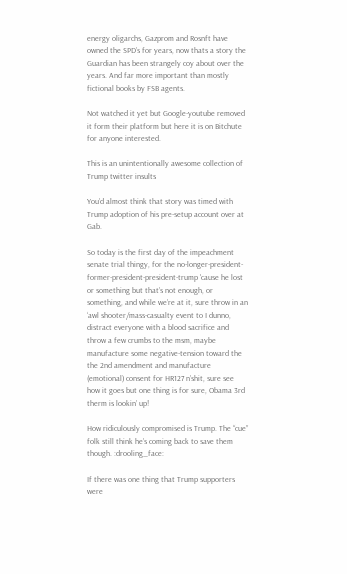energy oligarchs, Gazprom and Rosnft have owned the SPD’s for years, now thats a story the Guardian has been strangely coy about over the years. And far more important than mostly fictional books by FSB agents.

Not watched it yet but Google-youtube removed it form their platform but here it is on Bitchute for anyone interested.

This is an unintentionally awesome collection of Trump twitter insults

You’d almost think that story was timed with Trump adoption of his pre-setup account over at Gab.

So today is the first day of the impeachment senate trial thingy, for the no-longer-president-former-president-president-trump 'cause he lost or something but that’s not enough, or something, and while we’re at it, sure throw in an ‘awl shooter/mass-casualty event to I dunno, distract everyone with a blood sacrifice and throw a few crumbs to the msm, maybe manufacture some negative-tension toward the the 2nd amendment and manufacture (emotional) consent for HR127 n’shit, sure see how it goes but one thing is for sure, Obama 3rd therm is lookin’ up!

How ridiculously compromised is Trump. The “cue” folk still think he’s coming back to save them though. :drooling_face:

If there was one thing that Trump supporters were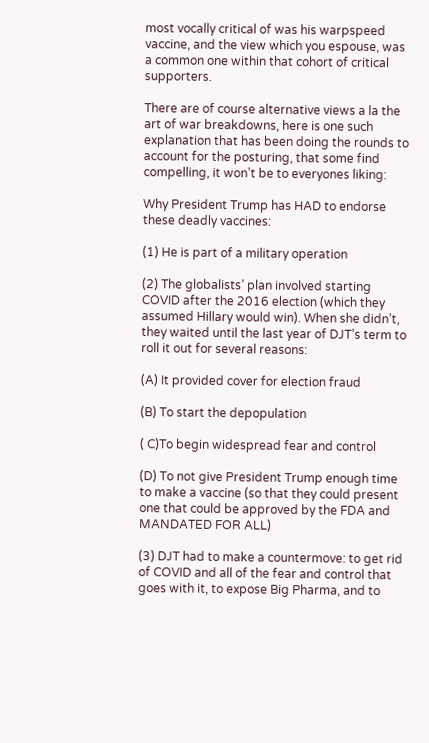most vocally critical of was his warpspeed vaccine, and the view which you espouse, was a common one within that cohort of critical supporters.

There are of course alternative views a la the art of war breakdowns, here is one such explanation that has been doing the rounds to account for the posturing, that some find compelling, it won’t be to everyones liking:

Why President Trump has HAD to endorse these deadly vaccines:

(1) He is part of a military operation

(2) The globalists’ plan involved starting COVID after the 2016 election (which they assumed Hillary would win). When she didn’t, they waited until the last year of DJT’s term to roll it out for several reasons:

(A) It provided cover for election fraud

(B) To start the depopulation

( C)To begin widespread fear and control

(D) To not give President Trump enough time to make a vaccine (so that they could present one that could be approved by the FDA and MANDATED FOR ALL)

(3) DJT had to make a countermove: to get rid of COVID and all of the fear and control that goes with it, to expose Big Pharma, and to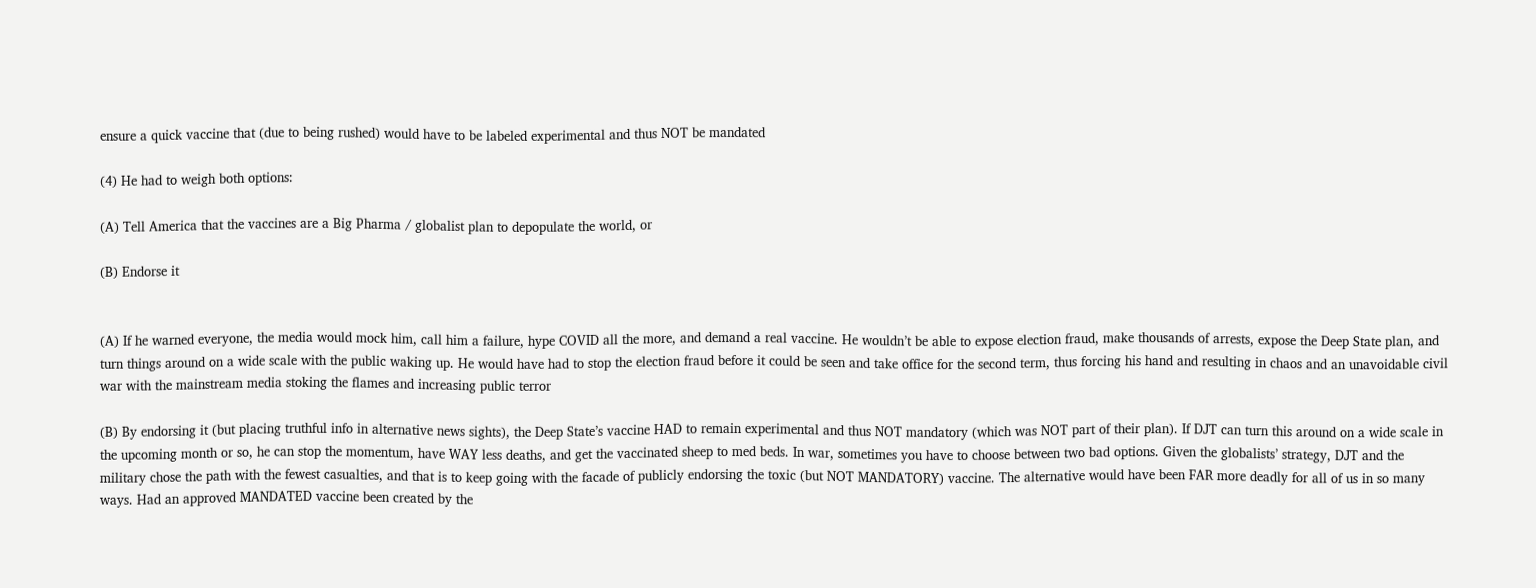ensure a quick vaccine that (due to being rushed) would have to be labeled experimental and thus NOT be mandated

(4) He had to weigh both options:

(A) Tell America that the vaccines are a Big Pharma / globalist plan to depopulate the world, or

(B) Endorse it


(A) If he warned everyone, the media would mock him, call him a failure, hype COVID all the more, and demand a real vaccine. He wouldn’t be able to expose election fraud, make thousands of arrests, expose the Deep State plan, and turn things around on a wide scale with the public waking up. He would have had to stop the election fraud before it could be seen and take office for the second term, thus forcing his hand and resulting in chaos and an unavoidable civil war with the mainstream media stoking the flames and increasing public terror

(B) By endorsing it (but placing truthful info in alternative news sights), the Deep State’s vaccine HAD to remain experimental and thus NOT mandatory (which was NOT part of their plan). If DJT can turn this around on a wide scale in the upcoming month or so, he can stop the momentum, have WAY less deaths, and get the vaccinated sheep to med beds. In war, sometimes you have to choose between two bad options. Given the globalists’ strategy, DJT and the military chose the path with the fewest casualties, and that is to keep going with the facade of publicly endorsing the toxic (but NOT MANDATORY) vaccine. The alternative would have been FAR more deadly for all of us in so many ways. Had an approved MANDATED vaccine been created by the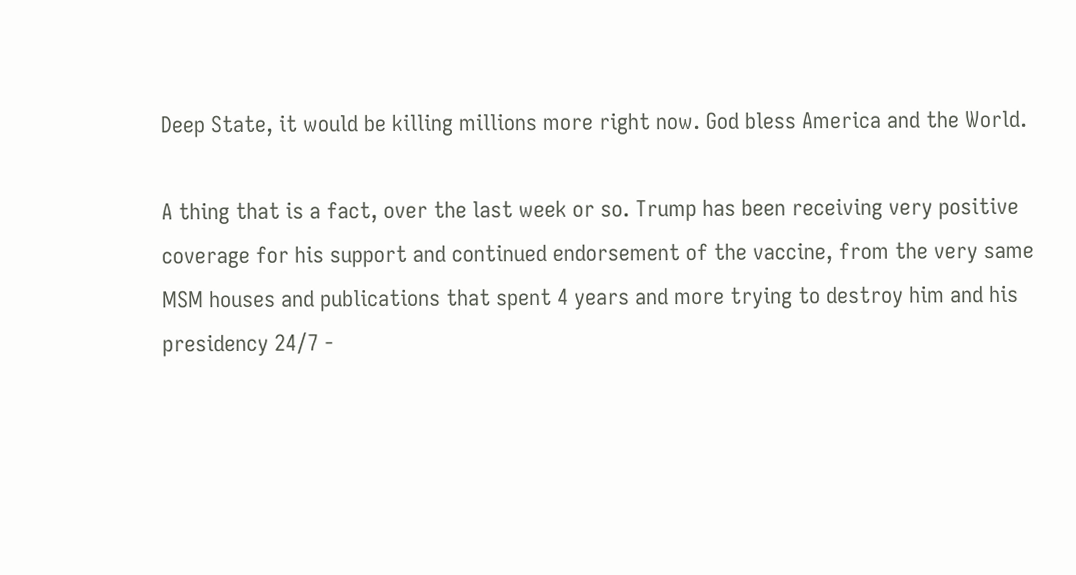Deep State, it would be killing millions more right now. God bless America and the World.

A thing that is a fact, over the last week or so. Trump has been receiving very positive coverage for his support and continued endorsement of the vaccine, from the very same MSM houses and publications that spent 4 years and more trying to destroy him and his presidency 24/7 -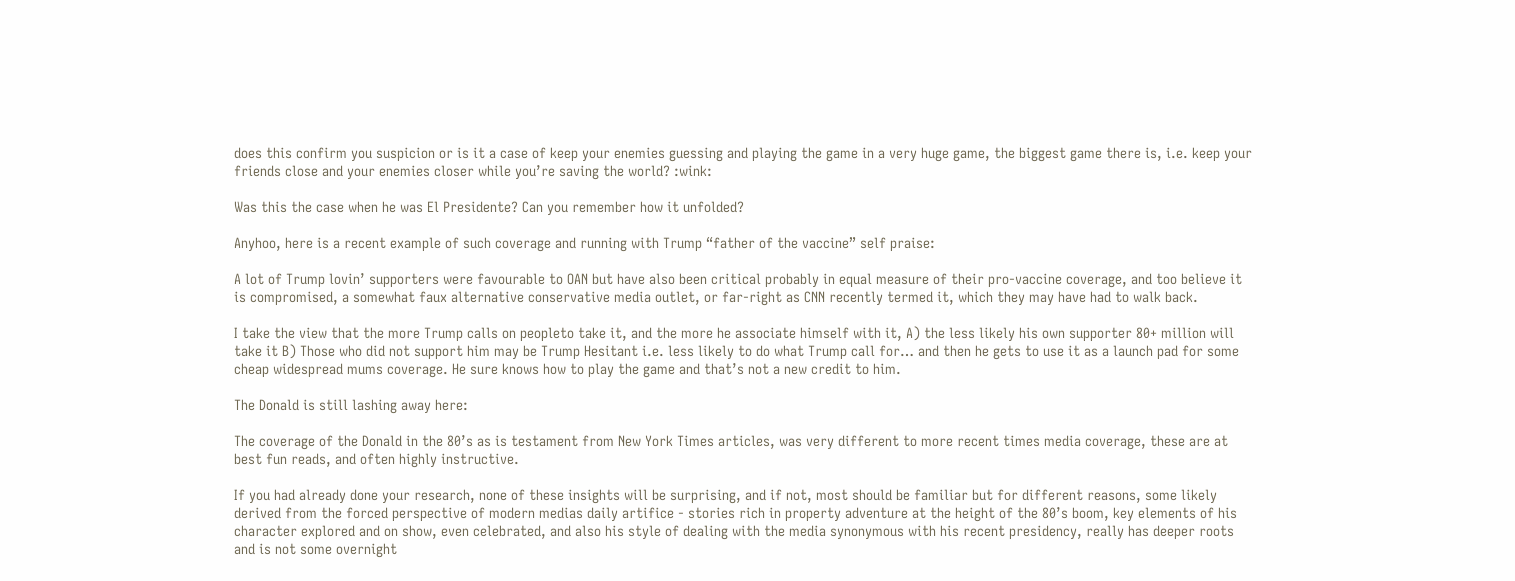does this confirm you suspicion or is it a case of keep your enemies guessing and playing the game in a very huge game, the biggest game there is, i.e. keep your friends close and your enemies closer while you’re saving the world? :wink:

Was this the case when he was El Presidente? Can you remember how it unfolded?

Anyhoo, here is a recent example of such coverage and running with Trump “father of the vaccine” self praise:

A lot of Trump lovin’ supporters were favourable to OAN but have also been critical probably in equal measure of their pro-vaccine coverage, and too believe it is compromised, a somewhat faux alternative conservative media outlet, or far-right as CNN recently termed it, which they may have had to walk back.

I take the view that the more Trump calls on peopleto take it, and the more he associate himself with it, A) the less likely his own supporter 80+ million will take it B) Those who did not support him may be Trump Hesitant i.e. less likely to do what Trump call for… and then he gets to use it as a launch pad for some cheap widespread mums coverage. He sure knows how to play the game and that’s not a new credit to him.

The Donald is still lashing away here:

The coverage of the Donald in the 80’s as is testament from New York Times articles, was very different to more recent times media coverage, these are at best fun reads, and often highly instructive.

If you had already done your research, none of these insights will be surprising, and if not, most should be familiar but for different reasons, some likely derived from the forced perspective of modern medias daily artifice - stories rich in property adventure at the height of the 80’s boom, key elements of his character explored and on show, even celebrated, and also his style of dealing with the media synonymous with his recent presidency, really has deeper roots and is not some overnight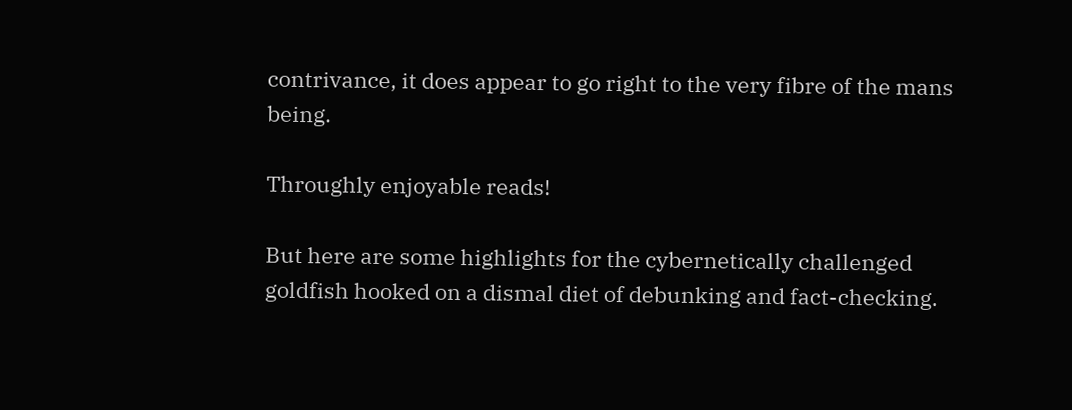contrivance, it does appear to go right to the very fibre of the mans being.

Throughly enjoyable reads!

But here are some highlights for the cybernetically challenged goldfish hooked on a dismal diet of debunking and fact-checking.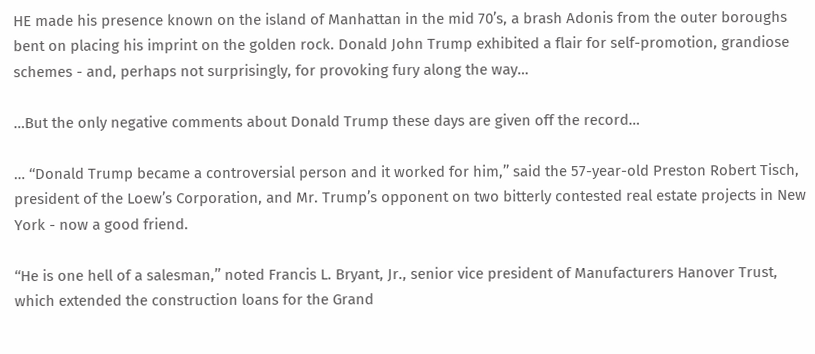HE made his presence known on the island of Manhattan in the mid 70’s, a brash Adonis from the outer boroughs bent on placing his imprint on the golden rock. Donald John Trump exhibited a flair for self-promotion, grandiose schemes - and, perhaps not surprisingly, for provoking fury along the way…

…But the only negative comments about Donald Trump these days are given off the record…

… ‘‘Donald Trump became a controversial person and it worked for him,’’ said the 57-year-old Preston Robert Tisch, president of the Loew’s Corporation, and Mr. Trump’s opponent on two bitterly contested real estate projects in New York - now a good friend.

‘‘He is one hell of a salesman,’’ noted Francis L. Bryant, Jr., senior vice president of Manufacturers Hanover Trust, which extended the construction loans for the Grand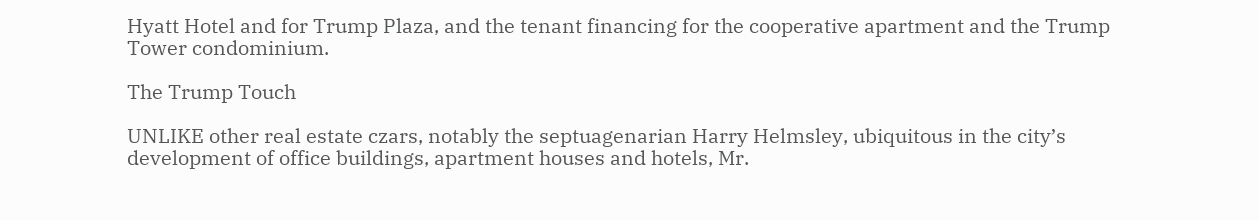Hyatt Hotel and for Trump Plaza, and the tenant financing for the cooperative apartment and the Trump Tower condominium.

The Trump Touch

UNLIKE other real estate czars, notably the septuagenarian Harry Helmsley, ubiquitous in the city’s development of office buildings, apartment houses and hotels, Mr.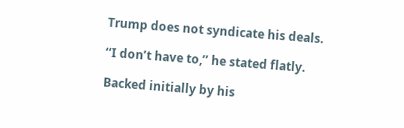Trump does not syndicate his deals.

‘‘I don’t have to,’’ he stated flatly.

Backed initially by his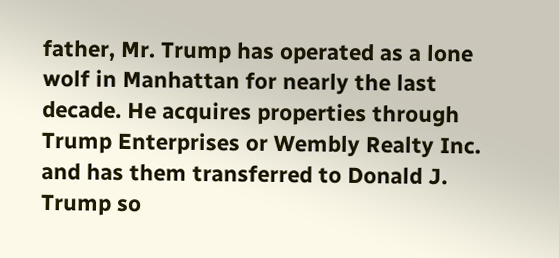father, Mr. Trump has operated as a lone wolf in Manhattan for nearly the last decade. He acquires properties through Trump Enterprises or Wembly Realty Inc. and has them transferred to Donald J. Trump so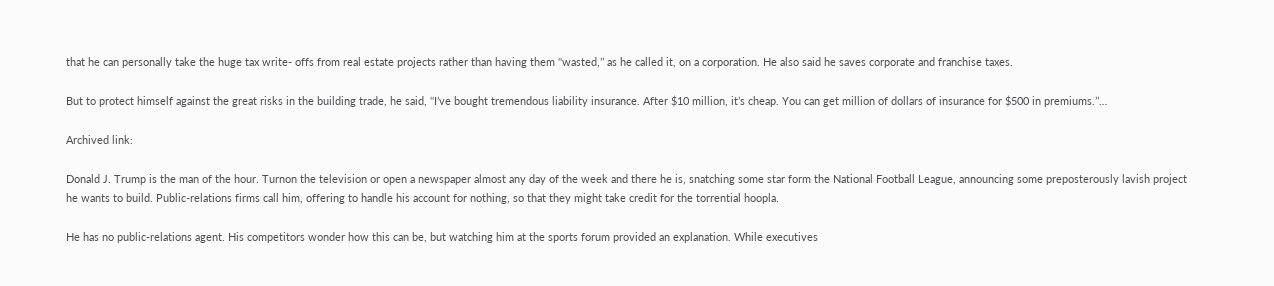that he can personally take the huge tax write- offs from real estate projects rather than having them ‘‘wasted,’’ as he called it, on a corporation. He also said he saves corporate and franchise taxes.

But to protect himself against the great risks in the building trade, he said, ‘‘I’ve bought tremendous liability insurance. After $10 million, it’s cheap. You can get million of dollars of insurance for $500 in premiums.’’…

Archived link:

Donald J. Trump is the man of the hour. Turnon the television or open a newspaper almost any day of the week and there he is, snatching some star form the National Football League, announcing some preposterously lavish project he wants to build. Public-relations firms call him, offering to handle his account for nothing, so that they might take credit for the torrential hoopla.

He has no public-relations agent. His competitors wonder how this can be, but watching him at the sports forum provided an explanation. While executives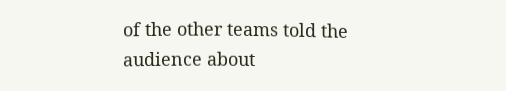of the other teams told the audience about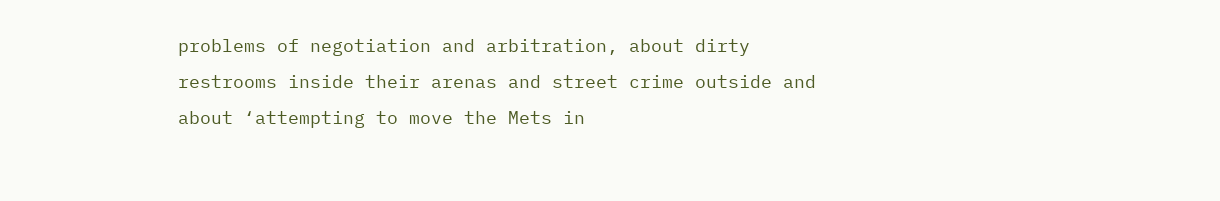problems of negotiation and arbitration, about dirty restrooms inside their arenas and street crime outside and about ‘attempting to move the Mets in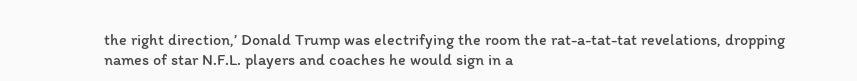the right direction,’ Donald Trump was electrifying the room the rat-a-tat-tat revelations, dropping names of star N.F.L. players and coaches he would sign in a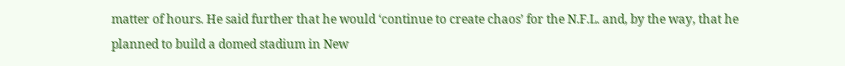matter of hours. He said further that he would ‘continue to create chaos’ for the N.F.L. and, by the way, that he planned to build a domed stadium in New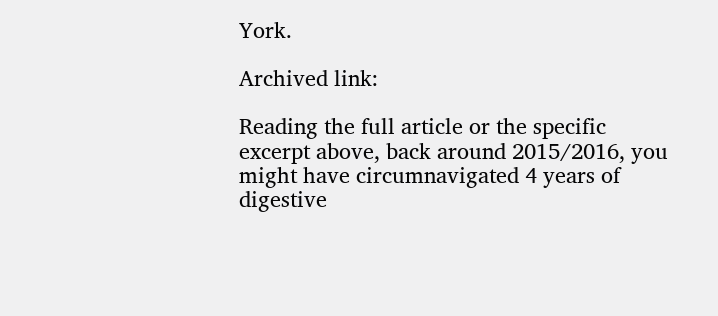York.

Archived link:

Reading the full article or the specific excerpt above, back around 2015/2016, you might have circumnavigated 4 years of digestive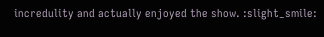incredulity and actually enjoyed the show. :slight_smile: